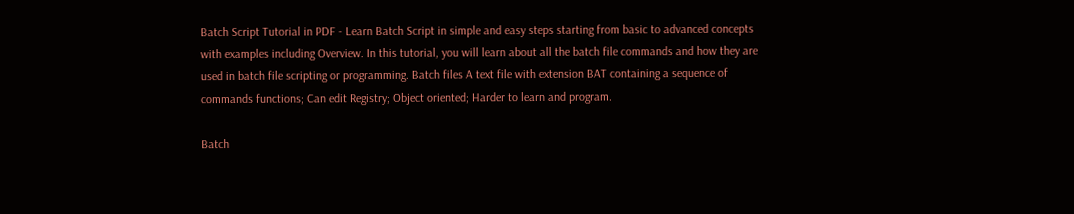Batch Script Tutorial in PDF - Learn Batch Script in simple and easy steps starting from basic to advanced concepts with examples including Overview. In this tutorial, you will learn about all the batch file commands and how they are used in batch file scripting or programming. Batch files A text file with extension BAT containing a sequence of commands functions; Can edit Registry; Object oriented; Harder to learn and program.

Batch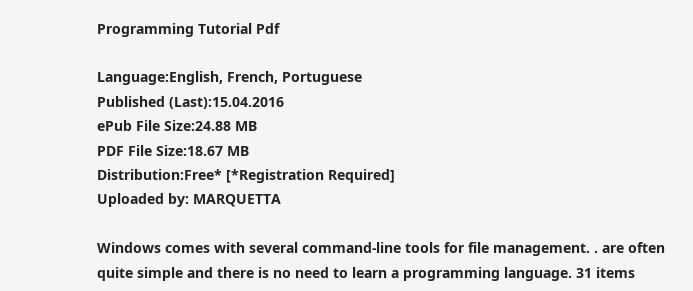Programming Tutorial Pdf

Language:English, French, Portuguese
Published (Last):15.04.2016
ePub File Size:24.88 MB
PDF File Size:18.67 MB
Distribution:Free* [*Registration Required]
Uploaded by: MARQUETTA

Windows comes with several command-line tools for file management. . are often quite simple and there is no need to learn a programming language. 31 items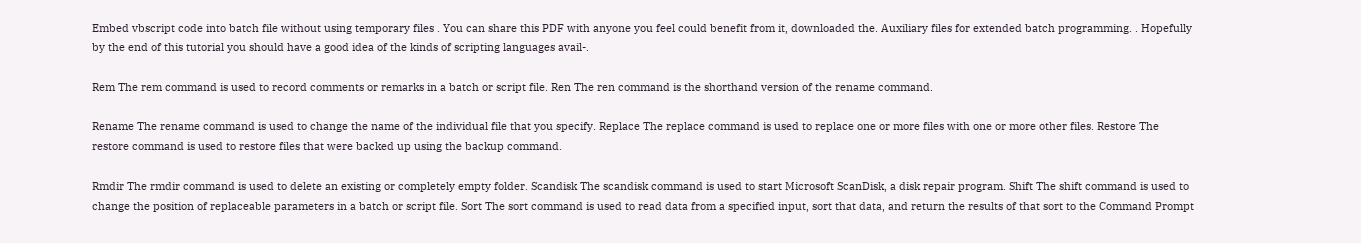Embed vbscript code into batch file without using temporary files . You can share this PDF with anyone you feel could benefit from it, downloaded the. Auxiliary files for extended batch programming. . Hopefully by the end of this tutorial you should have a good idea of the kinds of scripting languages avail-.

Rem The rem command is used to record comments or remarks in a batch or script file. Ren The ren command is the shorthand version of the rename command.

Rename The rename command is used to change the name of the individual file that you specify. Replace The replace command is used to replace one or more files with one or more other files. Restore The restore command is used to restore files that were backed up using the backup command.

Rmdir The rmdir command is used to delete an existing or completely empty folder. Scandisk The scandisk command is used to start Microsoft ScanDisk, a disk repair program. Shift The shift command is used to change the position of replaceable parameters in a batch or script file. Sort The sort command is used to read data from a specified input, sort that data, and return the results of that sort to the Command Prompt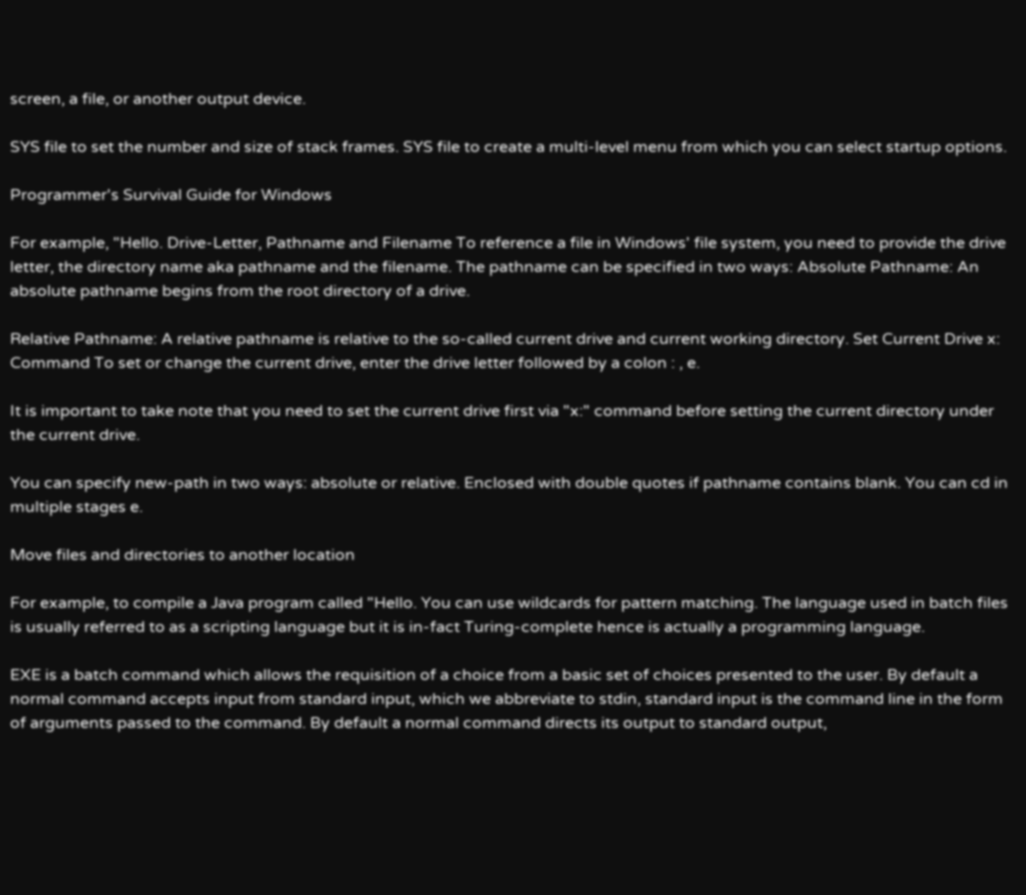screen, a file, or another output device.

SYS file to set the number and size of stack frames. SYS file to create a multi-level menu from which you can select startup options.

Programmer's Survival Guide for Windows

For example, "Hello. Drive-Letter, Pathname and Filename To reference a file in Windows' file system, you need to provide the drive letter, the directory name aka pathname and the filename. The pathname can be specified in two ways: Absolute Pathname: An absolute pathname begins from the root directory of a drive.

Relative Pathname: A relative pathname is relative to the so-called current drive and current working directory. Set Current Drive x: Command To set or change the current drive, enter the drive letter followed by a colon : , e.

It is important to take note that you need to set the current drive first via "x:" command before setting the current directory under the current drive.

You can specify new-path in two ways: absolute or relative. Enclosed with double quotes if pathname contains blank. You can cd in multiple stages e.

Move files and directories to another location

For example, to compile a Java program called "Hello. You can use wildcards for pattern matching. The language used in batch files is usually referred to as a scripting language but it is in-fact Turing-complete hence is actually a programming language.

EXE is a batch command which allows the requisition of a choice from a basic set of choices presented to the user. By default a normal command accepts input from standard input, which we abbreviate to stdin, standard input is the command line in the form of arguments passed to the command. By default a normal command directs its output to standard output,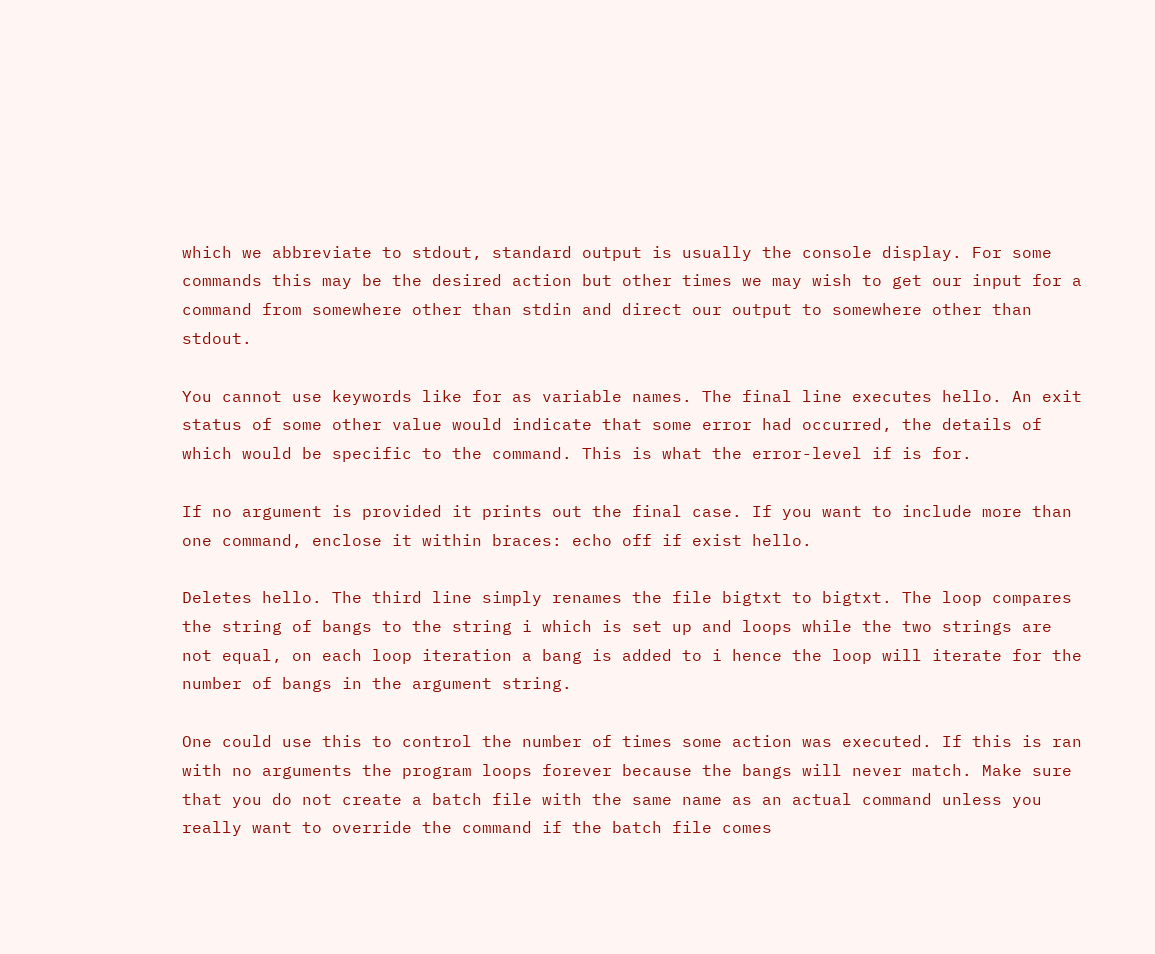which we abbreviate to stdout, standard output is usually the console display. For some commands this may be the desired action but other times we may wish to get our input for a command from somewhere other than stdin and direct our output to somewhere other than stdout.

You cannot use keywords like for as variable names. The final line executes hello. An exit status of some other value would indicate that some error had occurred, the details of which would be specific to the command. This is what the error-level if is for.

If no argument is provided it prints out the final case. If you want to include more than one command, enclose it within braces: echo off if exist hello.

Deletes hello. The third line simply renames the file bigtxt to bigtxt. The loop compares the string of bangs to the string i which is set up and loops while the two strings are not equal, on each loop iteration a bang is added to i hence the loop will iterate for the number of bangs in the argument string.

One could use this to control the number of times some action was executed. If this is ran with no arguments the program loops forever because the bangs will never match. Make sure that you do not create a batch file with the same name as an actual command unless you really want to override the command if the batch file comes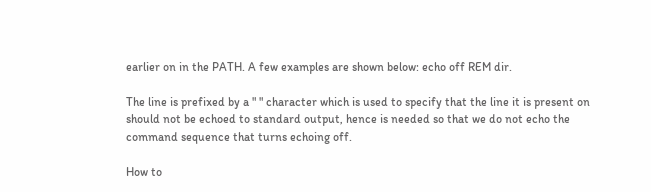earlier on in the PATH. A few examples are shown below: echo off REM dir.

The line is prefixed by a " " character which is used to specify that the line it is present on should not be echoed to standard output, hence is needed so that we do not echo the command sequence that turns echoing off.

How to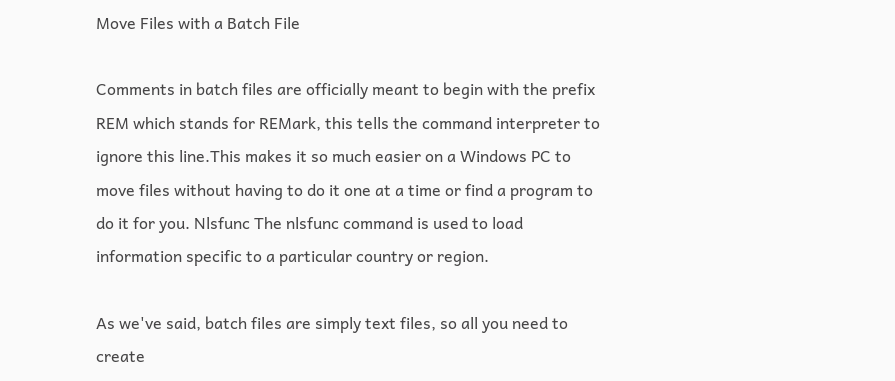Move Files with a Batch File

Comments in batch files are officially meant to begin with the prefix REM which stands for REMark, this tells the command interpreter to ignore this line.This makes it so much easier on a Windows PC to move files without having to do it one at a time or find a program to do it for you. Nlsfunc The nlsfunc command is used to load information specific to a particular country or region.

As we've said, batch files are simply text files, so all you need to create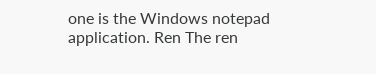one is the Windows notepad application. Ren The ren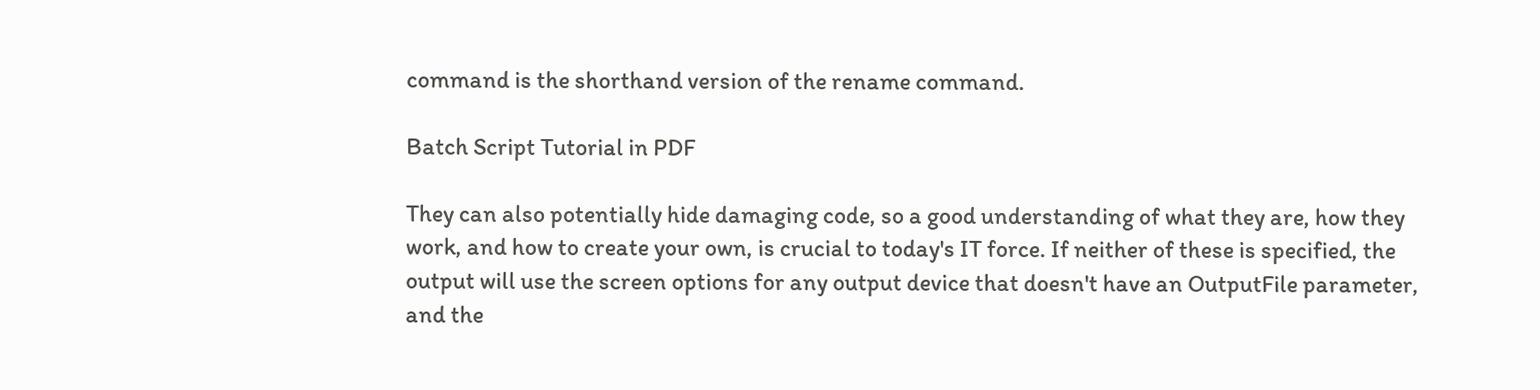command is the shorthand version of the rename command.

Batch Script Tutorial in PDF

They can also potentially hide damaging code, so a good understanding of what they are, how they work, and how to create your own, is crucial to today's IT force. If neither of these is specified, the output will use the screen options for any output device that doesn't have an OutputFile parameter, and the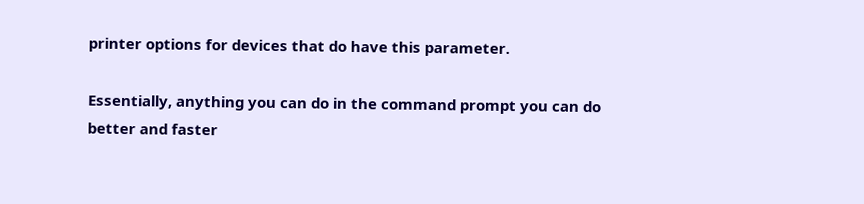printer options for devices that do have this parameter.

Essentially, anything you can do in the command prompt you can do better and faster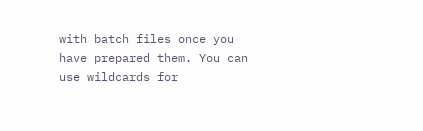with batch files once you have prepared them. You can use wildcards for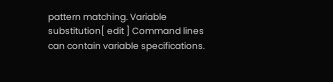pattern matching. Variable substitution[ edit ] Command lines can contain variable specifications.